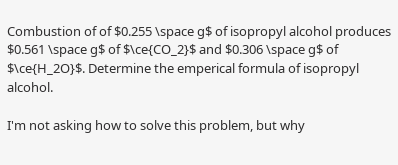Combustion of of $0.255 \space g$ of isopropyl alcohol produces $0.561 \space g$ of $\ce{CO_2}$ and $0.306 \space g$ of $\ce{H_2O}$. Determine the emperical formula of isopropyl alcohol.

I'm not asking how to solve this problem, but why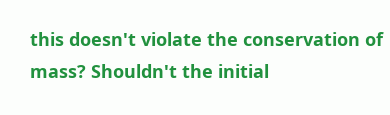this doesn't violate the conservation of mass? Shouldn't the initial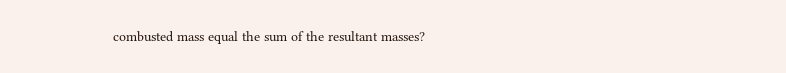combusted mass equal the sum of the resultant masses?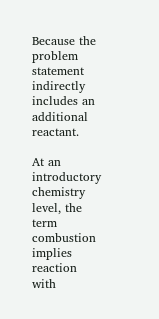Because the problem statement indirectly includes an additional reactant.

At an introductory chemistry level, the term combustion implies reaction with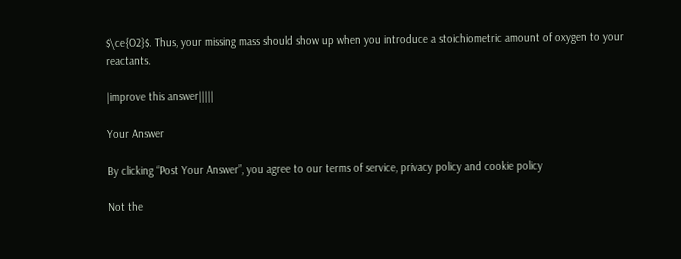$\ce{O2}$. Thus, your missing mass should show up when you introduce a stoichiometric amount of oxygen to your reactants.

|improve this answer|||||

Your Answer

By clicking “Post Your Answer”, you agree to our terms of service, privacy policy and cookie policy

Not the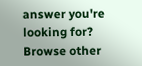answer you're looking for? Browse other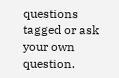questions tagged or ask your own question.